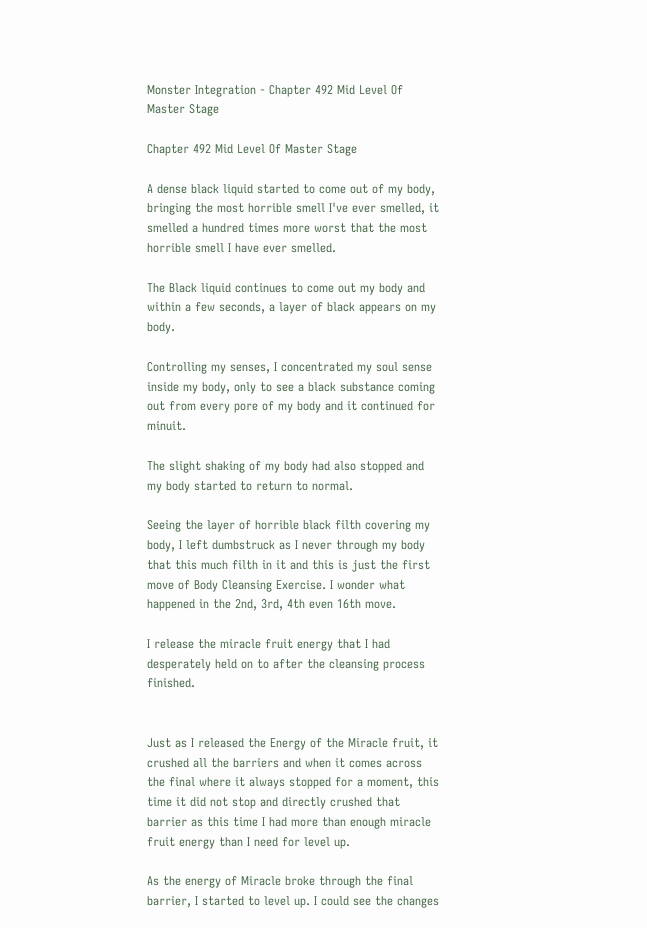Monster Integration - Chapter 492 Mid Level Of Master Stage

Chapter 492 Mid Level Of Master Stage

A dense black liquid started to come out of my body, bringing the most horrible smell I've ever smelled, it smelled a hundred times more worst that the most horrible smell I have ever smelled.

The Black liquid continues to come out my body and within a few seconds, a layer of black appears on my body.

Controlling my senses, I concentrated my soul sense inside my body, only to see a black substance coming out from every pore of my body and it continued for minuit.

The slight shaking of my body had also stopped and my body started to return to normal.

Seeing the layer of horrible black filth covering my body, I left dumbstruck as I never through my body that this much filth in it and this is just the first move of Body Cleansing Exercise. I wonder what happened in the 2nd, 3rd, 4th even 16th move.

I release the miracle fruit energy that I had desperately held on to after the cleansing process finished.


Just as I released the Energy of the Miracle fruit, it crushed all the barriers and when it comes across the final where it always stopped for a moment, this time it did not stop and directly crushed that barrier as this time I had more than enough miracle fruit energy than I need for level up.

As the energy of Miracle broke through the final barrier, I started to level up. I could see the changes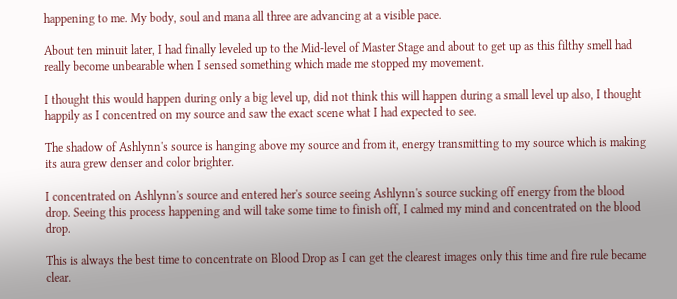happening to me. My body, soul and mana all three are advancing at a visible pace.

About ten minuit later, I had finally leveled up to the Mid-level of Master Stage and about to get up as this filthy smell had really become unbearable when I sensed something which made me stopped my movement.

I thought this would happen during only a big level up, did not think this will happen during a small level up also, I thought happily as I concentred on my source and saw the exact scene what I had expected to see.

The shadow of Ashlynn's source is hanging above my source and from it, energy transmitting to my source which is making its aura grew denser and color brighter.

I concentrated on Ashlynn's source and entered her's source seeing Ashlynn's source sucking off energy from the blood drop. Seeing this process happening and will take some time to finish off, I calmed my mind and concentrated on the blood drop.

This is always the best time to concentrate on Blood Drop as I can get the clearest images only this time and fire rule became clear.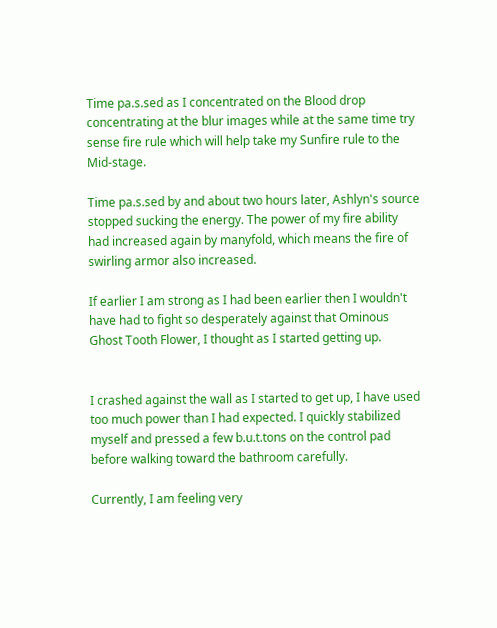Time pa.s.sed as I concentrated on the Blood drop concentrating at the blur images while at the same time try sense fire rule which will help take my Sunfire rule to the Mid-stage.

Time pa.s.sed by and about two hours later, Ashlyn's source stopped sucking the energy. The power of my fire ability had increased again by manyfold, which means the fire of swirling armor also increased.

If earlier I am strong as I had been earlier then I wouldn't have had to fight so desperately against that Ominous Ghost Tooth Flower, I thought as I started getting up.


I crashed against the wall as I started to get up, I have used too much power than I had expected. I quickly stabilized myself and pressed a few b.u.t.tons on the control pad before walking toward the bathroom carefully.

Currently, I am feeling very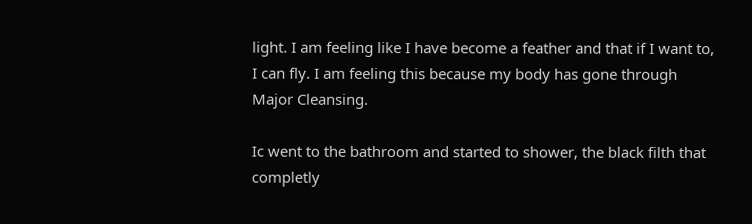light. I am feeling like I have become a feather and that if I want to, I can fly. I am feeling this because my body has gone through Major Cleansing.

Ic went to the bathroom and started to shower, the black filth that completly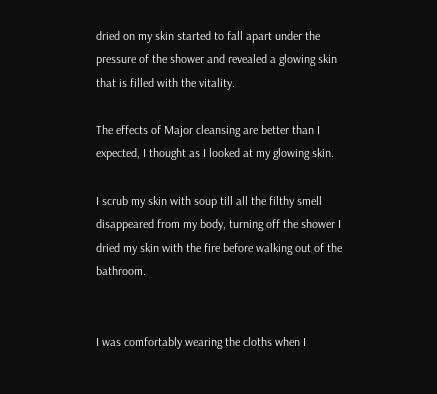dried on my skin started to fall apart under the pressure of the shower and revealed a glowing skin that is filled with the vitality.

The effects of Major cleansing are better than I expected, I thought as I looked at my glowing skin.

I scrub my skin with soup till all the filthy smell disappeared from my body, turning off the shower I dried my skin with the fire before walking out of the bathroom.


I was comfortably wearing the cloths when I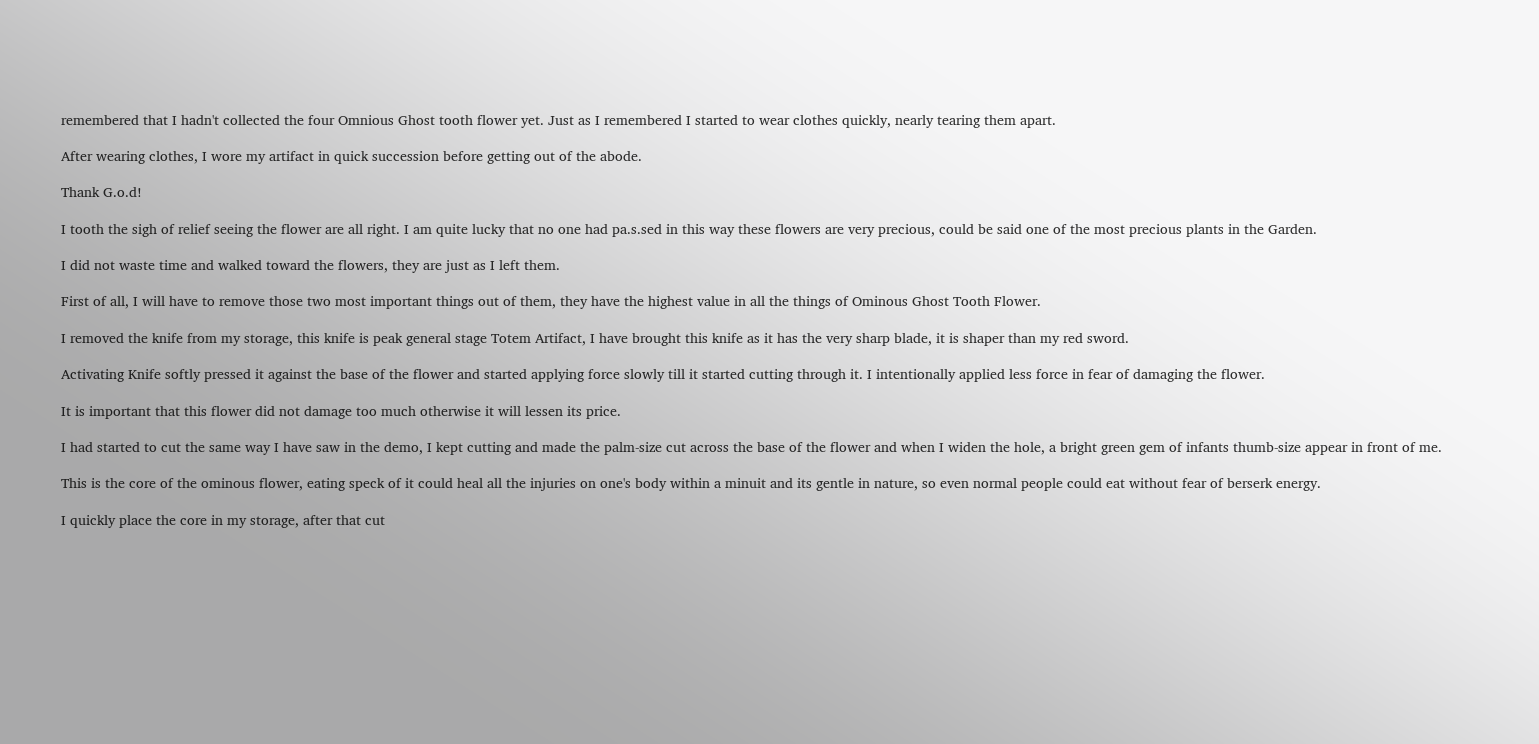remembered that I hadn't collected the four Omnious Ghost tooth flower yet. Just as I remembered I started to wear clothes quickly, nearly tearing them apart.

After wearing clothes, I wore my artifact in quick succession before getting out of the abode.

Thank G.o.d!

I tooth the sigh of relief seeing the flower are all right. I am quite lucky that no one had pa.s.sed in this way these flowers are very precious, could be said one of the most precious plants in the Garden.

I did not waste time and walked toward the flowers, they are just as I left them.

First of all, I will have to remove those two most important things out of them, they have the highest value in all the things of Ominous Ghost Tooth Flower.

I removed the knife from my storage, this knife is peak general stage Totem Artifact, I have brought this knife as it has the very sharp blade, it is shaper than my red sword.

Activating Knife softly pressed it against the base of the flower and started applying force slowly till it started cutting through it. I intentionally applied less force in fear of damaging the flower.

It is important that this flower did not damage too much otherwise it will lessen its price.

I had started to cut the same way I have saw in the demo, I kept cutting and made the palm-size cut across the base of the flower and when I widen the hole, a bright green gem of infants thumb-size appear in front of me.

This is the core of the ominous flower, eating speck of it could heal all the injuries on one's body within a minuit and its gentle in nature, so even normal people could eat without fear of berserk energy.

I quickly place the core in my storage, after that cut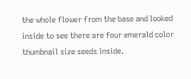the whole flower from the base and looked inside to see there are four emerald color thumbnail size seeds inside.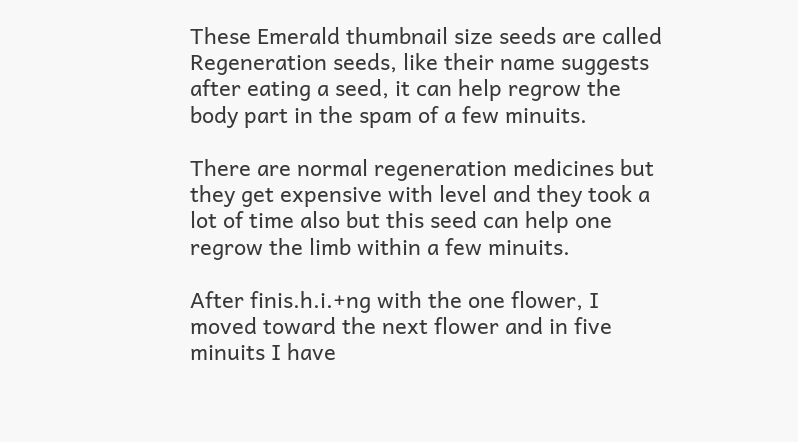These Emerald thumbnail size seeds are called Regeneration seeds, like their name suggests after eating a seed, it can help regrow the body part in the spam of a few minuits.

There are normal regeneration medicines but they get expensive with level and they took a lot of time also but this seed can help one regrow the limb within a few minuits.

After finis.h.i.+ng with the one flower, I moved toward the next flower and in five minuits I have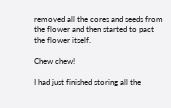removed all the cores and seeds from the flower and then started to pact the flower itself.

Chew chew!

I had just finished storing all the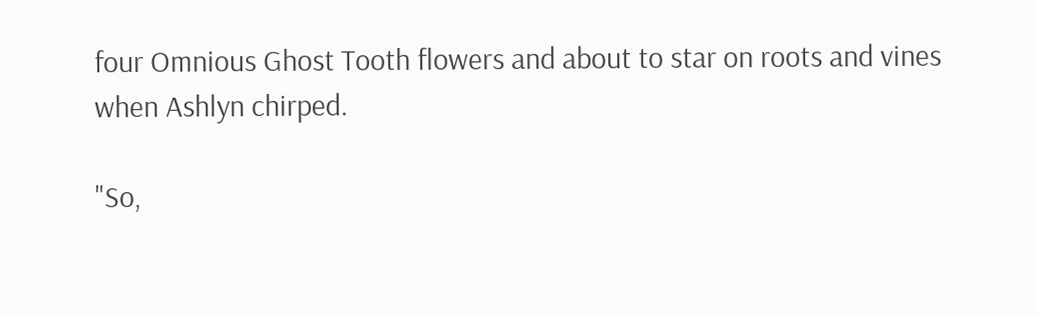four Omnious Ghost Tooth flowers and about to star on roots and vines when Ashlyn chirped.

"So,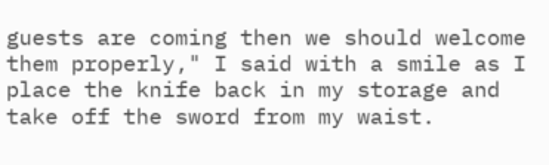guests are coming then we should welcome them properly," I said with a smile as I place the knife back in my storage and take off the sword from my waist.